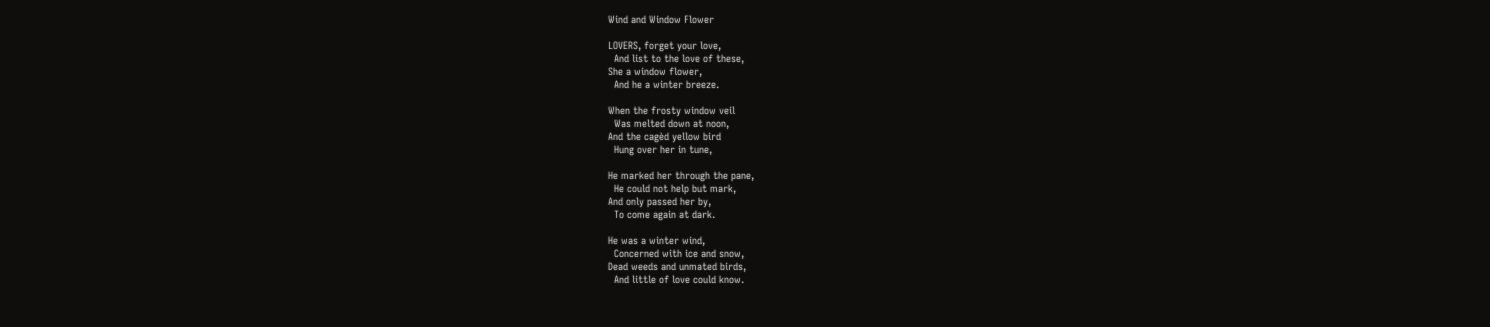Wind and Window Flower

LOVERS, forget your love,
  And list to the love of these,
She a window flower,
  And he a winter breeze.

When the frosty window veil
  Was melted down at noon,
And the cagèd yellow bird
  Hung over her in tune,

He marked her through the pane,
  He could not help but mark,
And only passed her by,
  To come again at dark.

He was a winter wind,
  Concerned with ice and snow,
Dead weeds and unmated birds,
  And little of love could know.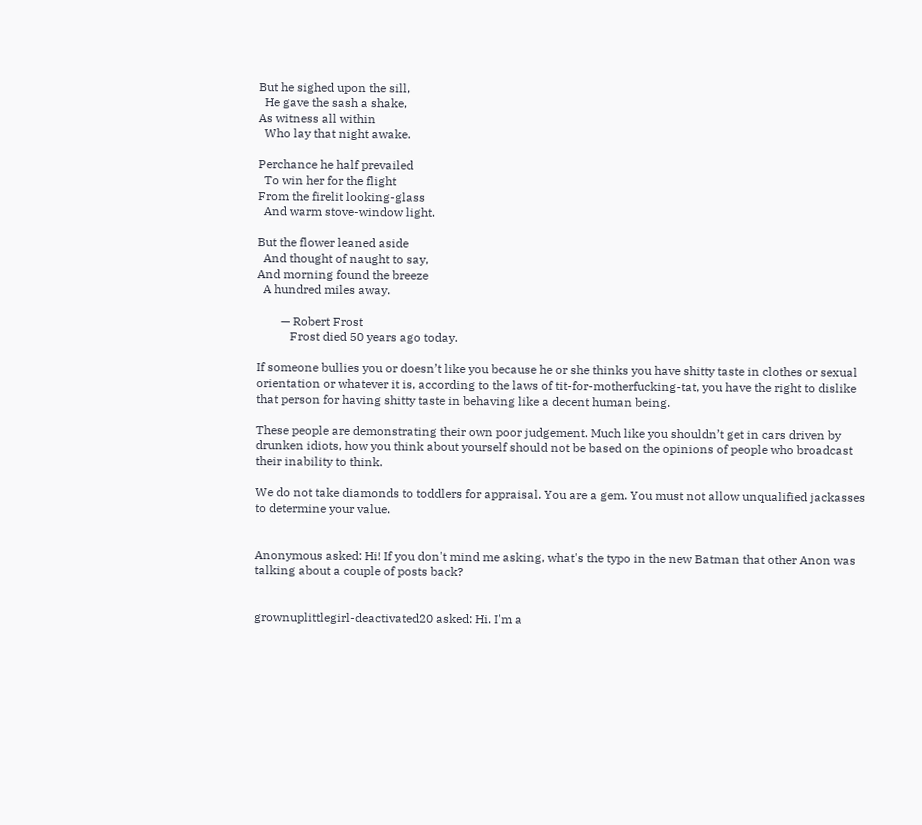But he sighed upon the sill,
  He gave the sash a shake,
As witness all within
  Who lay that night awake.

Perchance he half prevailed
  To win her for the flight
From the firelit looking-glass
  And warm stove-window light.

But the flower leaned aside
  And thought of naught to say,
And morning found the breeze
  A hundred miles away.

        — Robert Frost
           Frost died 50 years ago today.

If someone bullies you or doesn’t like you because he or she thinks you have shitty taste in clothes or sexual orientation or whatever it is, according to the laws of tit-for-motherfucking-tat, you have the right to dislike that person for having shitty taste in behaving like a decent human being.

These people are demonstrating their own poor judgement. Much like you shouldn’t get in cars driven by drunken idiots, how you think about yourself should not be based on the opinions of people who broadcast their inability to think.

We do not take diamonds to toddlers for appraisal. You are a gem. You must not allow unqualified jackasses to determine your value.


Anonymous asked: Hi! If you don't mind me asking, what's the typo in the new Batman that other Anon was talking about a couple of posts back?


grownuplittlegirl-deactivated20 asked: Hi. I'm a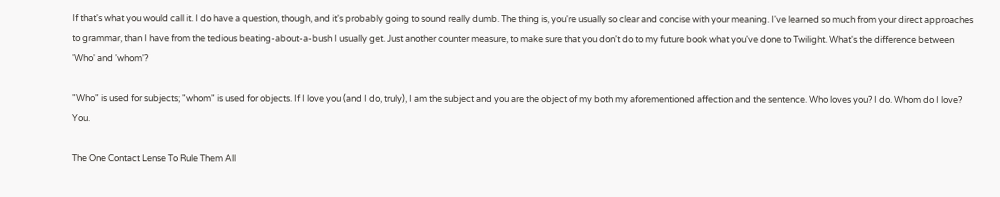If that's what you would call it. I do have a question, though, and it's probably going to sound really dumb. The thing is, you're usually so clear and concise with your meaning. I've learned so much from your direct approaches to grammar, than I have from the tedious beating-about-a-bush I usually get. Just another counter measure, to make sure that you don't do to my future book what you've done to Twilight. What's the difference between 'Who' and 'whom'?

"Who" is used for subjects; "whom" is used for objects. If I love you (and I do, truly), I am the subject and you are the object of my both my aforementioned affection and the sentence. Who loves you? I do. Whom do I love? You.

The One Contact Lense To Rule Them All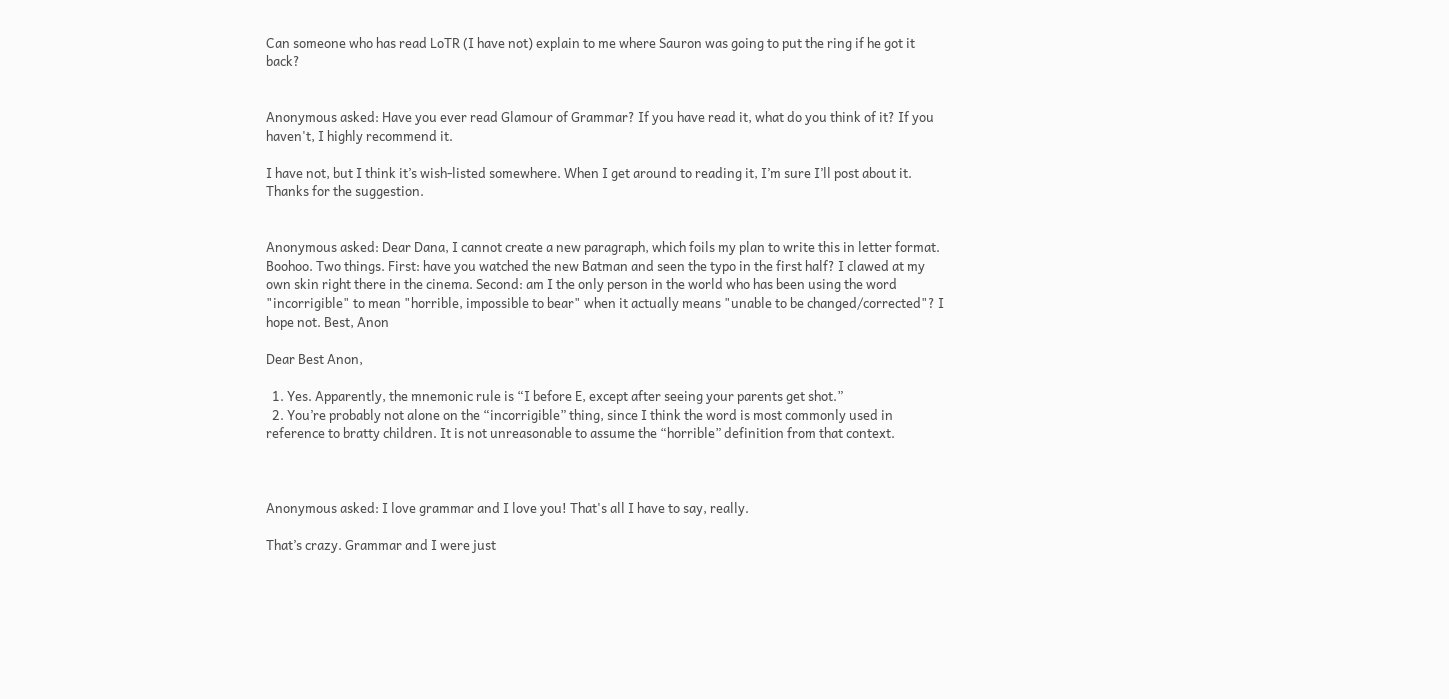Can someone who has read LoTR (I have not) explain to me where Sauron was going to put the ring if he got it back?


Anonymous asked: Have you ever read Glamour of Grammar? If you have read it, what do you think of it? If you haven't, I highly recommend it.

I have not, but I think it’s wish-listed somewhere. When I get around to reading it, I’m sure I’ll post about it. Thanks for the suggestion.


Anonymous asked: Dear Dana, I cannot create a new paragraph, which foils my plan to write this in letter format. Boohoo. Two things. First: have you watched the new Batman and seen the typo in the first half? I clawed at my own skin right there in the cinema. Second: am I the only person in the world who has been using the word "incorrigible" to mean "horrible, impossible to bear" when it actually means "unable to be changed/corrected"? I hope not. Best, Anon

Dear Best Anon,

  1. Yes. Apparently, the mnemonic rule is “I before E, except after seeing your parents get shot.”
  2. You’re probably not alone on the “incorrigible” thing, since I think the word is most commonly used in reference to bratty children. It is not unreasonable to assume the “horrible” definition from that context.



Anonymous asked: I love grammar and I love you! That's all I have to say, really.

That’s crazy. Grammar and I were just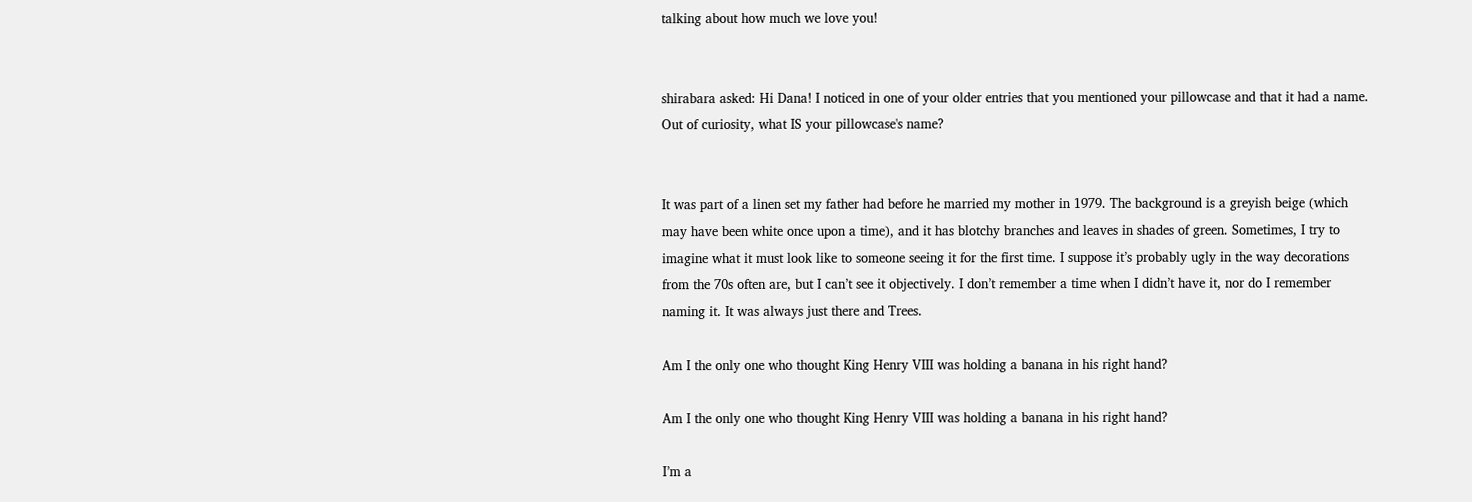talking about how much we love you!


shirabara asked: Hi Dana! I noticed in one of your older entries that you mentioned your pillowcase and that it had a name. Out of curiosity, what IS your pillowcase's name?


It was part of a linen set my father had before he married my mother in 1979. The background is a greyish beige (which may have been white once upon a time), and it has blotchy branches and leaves in shades of green. Sometimes, I try to imagine what it must look like to someone seeing it for the first time. I suppose it’s probably ugly in the way decorations from the 70s often are, but I can’t see it objectively. I don’t remember a time when I didn’t have it, nor do I remember naming it. It was always just there and Trees.

Am I the only one who thought King Henry VIII was holding a banana in his right hand?

Am I the only one who thought King Henry VIII was holding a banana in his right hand?

I’m a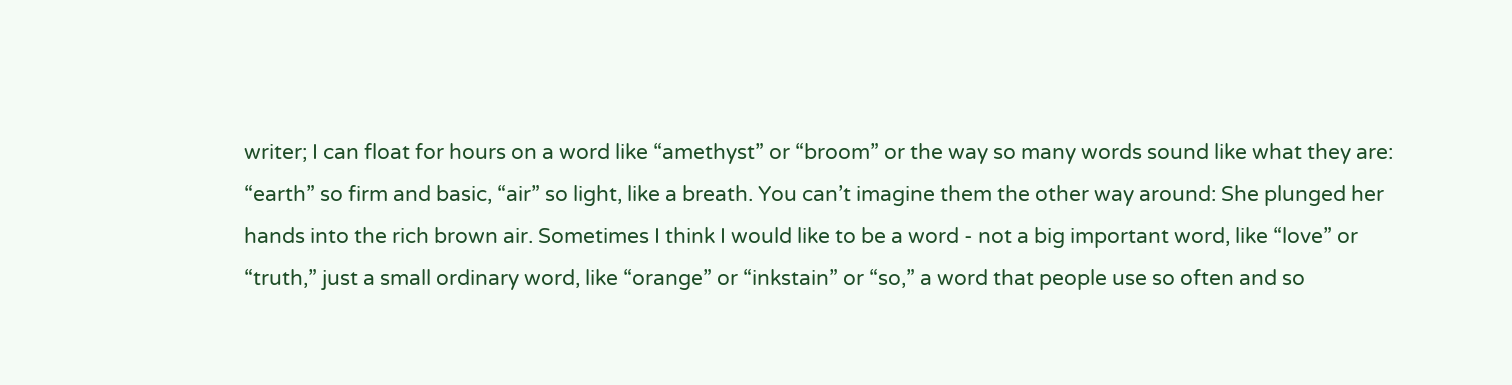writer; I can float for hours on a word like “amethyst” or “broom” or the way so many words sound like what they are: “earth” so firm and basic, “air” so light, like a breath. You can’t imagine them the other way around: She plunged her hands into the rich brown air. Sometimes I think I would like to be a word - not a big important word, like “love” or “truth,” just a small ordinary word, like “orange” or “inkstain” or “so,” a word that people use so often and so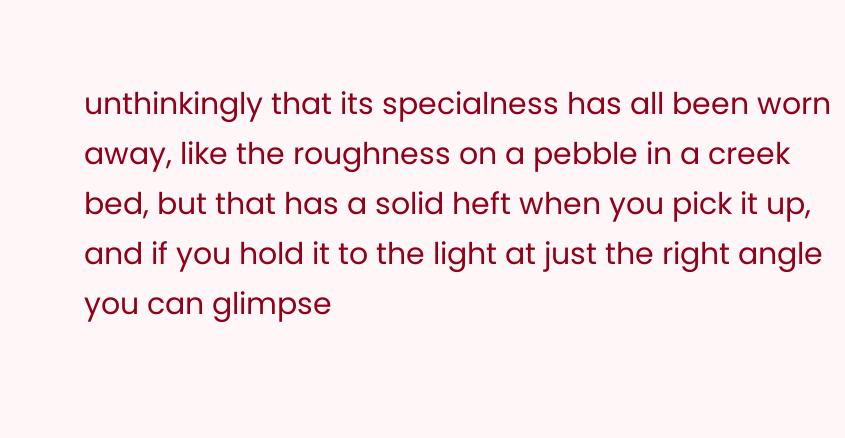unthinkingly that its specialness has all been worn away, like the roughness on a pebble in a creek bed, but that has a solid heft when you pick it up, and if you hold it to the light at just the right angle you can glimpse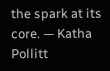the spark at its core. — Katha Pollitt